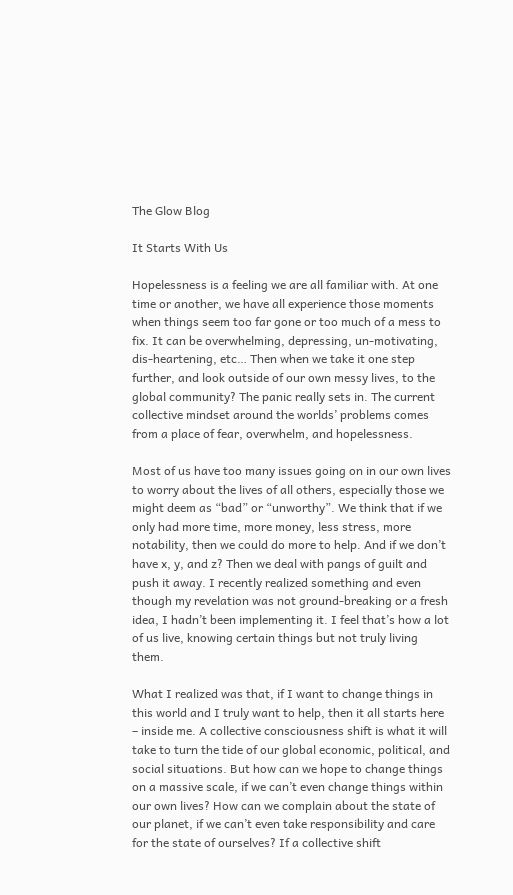The Glow Blog

It Starts With Us

Hopelessness is a feeling we are all familiar with. At one time or another, we have all experience those moments when things seem too far gone or too much of a mess to fix. It can be overwhelming, depressing, un-motivating, dis-heartening, etc… Then when we take it one step further, and look outside of our own messy lives, to the global community? The panic really sets in. The current collective mindset around the worlds’ problems comes from a place of fear, overwhelm, and hopelessness.

Most of us have too many issues going on in our own lives to worry about the lives of all others, especially those we might deem as “bad” or “unworthy”. We think that if we only had more time, more money, less stress, more notability, then we could do more to help. And if we don’t have x, y, and z? Then we deal with pangs of guilt and push it away. I recently realized something and even though my revelation was not ground-breaking or a fresh idea, I hadn’t been implementing it. I feel that’s how a lot of us live, knowing certain things but not truly living them.

What I realized was that, if I want to change things in this world and I truly want to help, then it all starts here – inside me. A collective consciousness shift is what it will take to turn the tide of our global economic, political, and social situations. But how can we hope to change things on a massive scale, if we can’t even change things within our own lives? How can we complain about the state of our planet, if we can’t even take responsibility and care for the state of ourselves? If a collective shift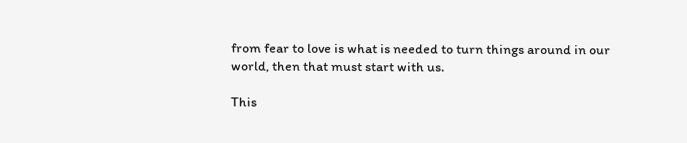from fear to love is what is needed to turn things around in our world, then that must start with us.

This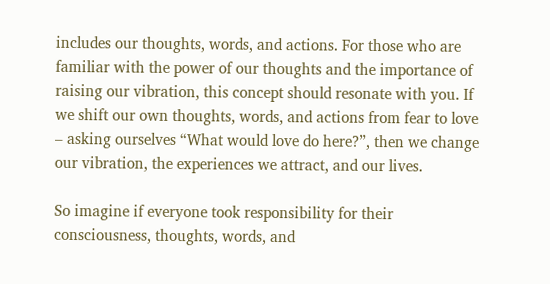includes our thoughts, words, and actions. For those who are familiar with the power of our thoughts and the importance of raising our vibration, this concept should resonate with you. If we shift our own thoughts, words, and actions from fear to love – asking ourselves “What would love do here?”, then we change our vibration, the experiences we attract, and our lives.

So imagine if everyone took responsibility for their consciousness, thoughts, words, and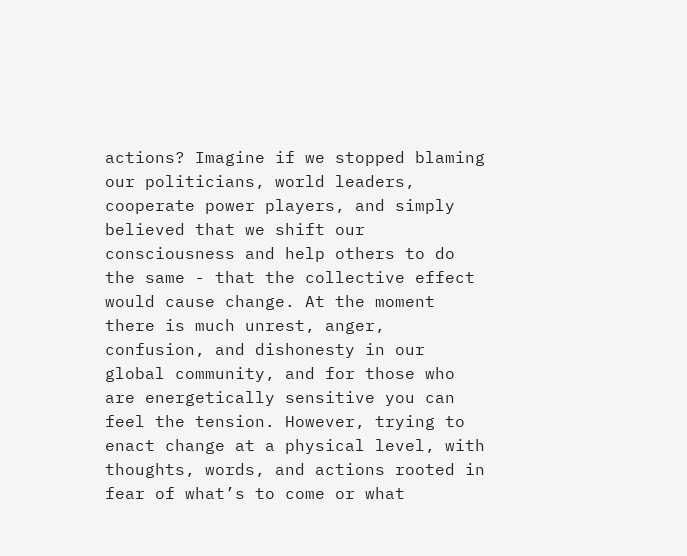actions? Imagine if we stopped blaming our politicians, world leaders, cooperate power players, and simply believed that we shift our consciousness and help others to do the same - that the collective effect would cause change. At the moment there is much unrest, anger, confusion, and dishonesty in our global community, and for those who are energetically sensitive you can feel the tension. However, trying to enact change at a physical level, with thoughts, words, and actions rooted in fear of what’s to come or what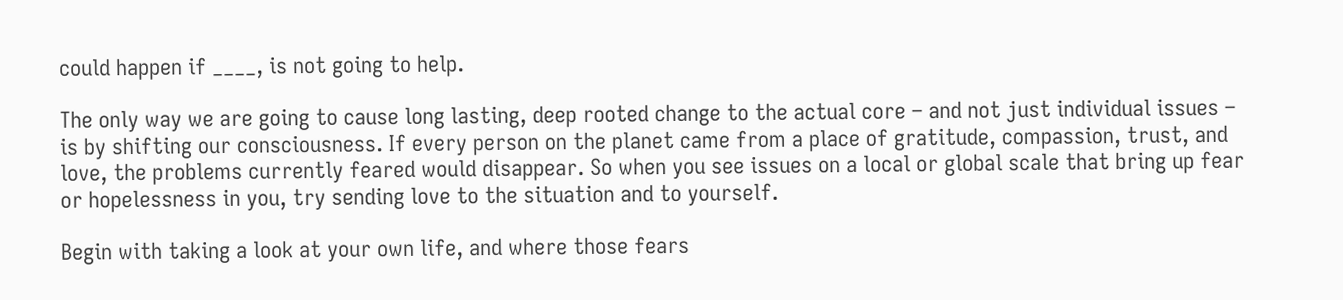could happen if ____, is not going to help.

The only way we are going to cause long lasting, deep rooted change to the actual core – and not just individual issues – is by shifting our consciousness. If every person on the planet came from a place of gratitude, compassion, trust, and love, the problems currently feared would disappear. So when you see issues on a local or global scale that bring up fear or hopelessness in you, try sending love to the situation and to yourself.

Begin with taking a look at your own life, and where those fears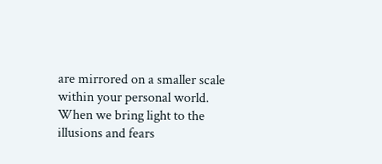are mirrored on a smaller scale within your personal world. When we bring light to the illusions and fears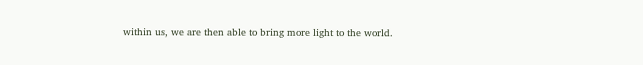within us, we are then able to bring more light to the world.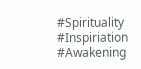#Spirituality #Inspiriation #Awakening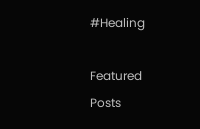#Healing

Featured Posts